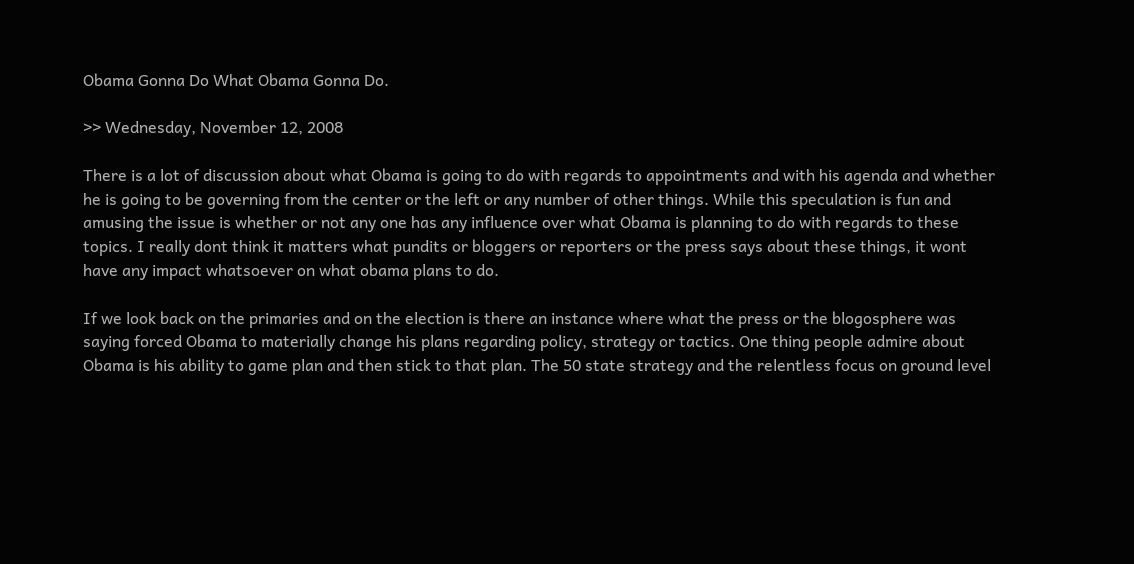Obama Gonna Do What Obama Gonna Do.

>> Wednesday, November 12, 2008

There is a lot of discussion about what Obama is going to do with regards to appointments and with his agenda and whether he is going to be governing from the center or the left or any number of other things. While this speculation is fun and amusing the issue is whether or not any one has any influence over what Obama is planning to do with regards to these topics. I really dont think it matters what pundits or bloggers or reporters or the press says about these things, it wont have any impact whatsoever on what obama plans to do.

If we look back on the primaries and on the election is there an instance where what the press or the blogosphere was saying forced Obama to materially change his plans regarding policy, strategy or tactics. One thing people admire about Obama is his ability to game plan and then stick to that plan. The 50 state strategy and the relentless focus on ground level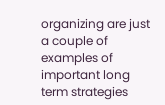organizing are just a couple of examples of important long term strategies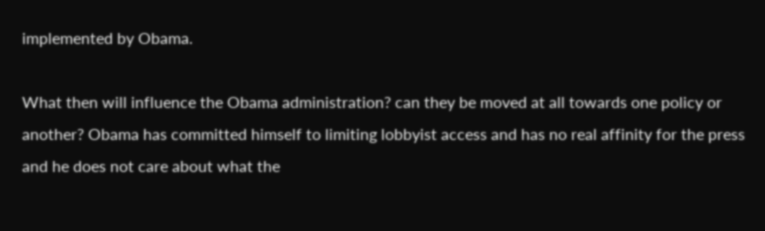implemented by Obama.

What then will influence the Obama administration? can they be moved at all towards one policy or another? Obama has committed himself to limiting lobbyist access and has no real affinity for the press and he does not care about what the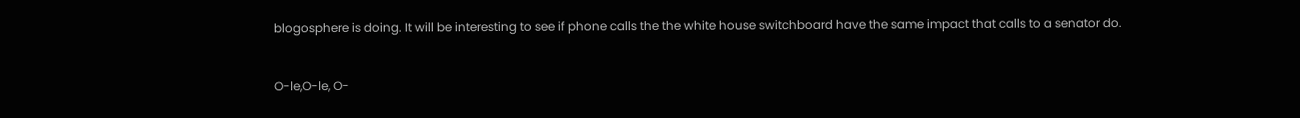blogosphere is doing. It will be interesting to see if phone calls the the white house switchboard have the same impact that calls to a senator do.


O-le,O-le, O-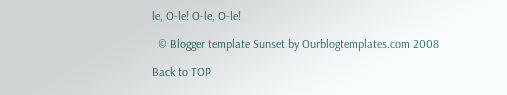le, O-le! O-le, O-le!

  © Blogger template Sunset by Ourblogtemplates.com 2008

Back to TOP